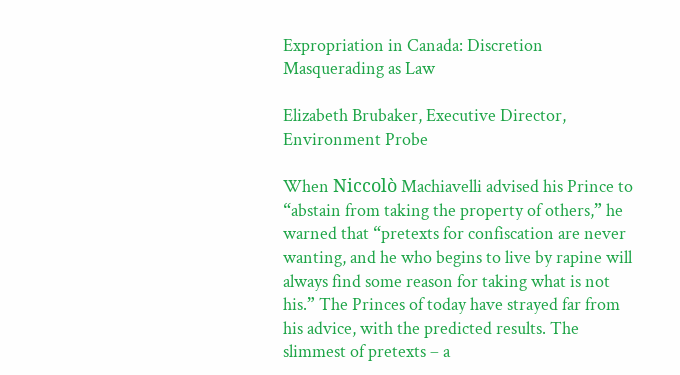Expropriation in Canada: Discretion Masquerading as Law

Elizabeth Brubaker, Executive Director, Environment Probe

When Niccolò Machiavelli advised his Prince to “abstain from taking the property of others,” he warned that “pretexts for confiscation are never wanting, and he who begins to live by rapine will always find some reason for taking what is not his.” The Princes of today have strayed far from his advice, with the predicted results. The slimmest of pretexts – a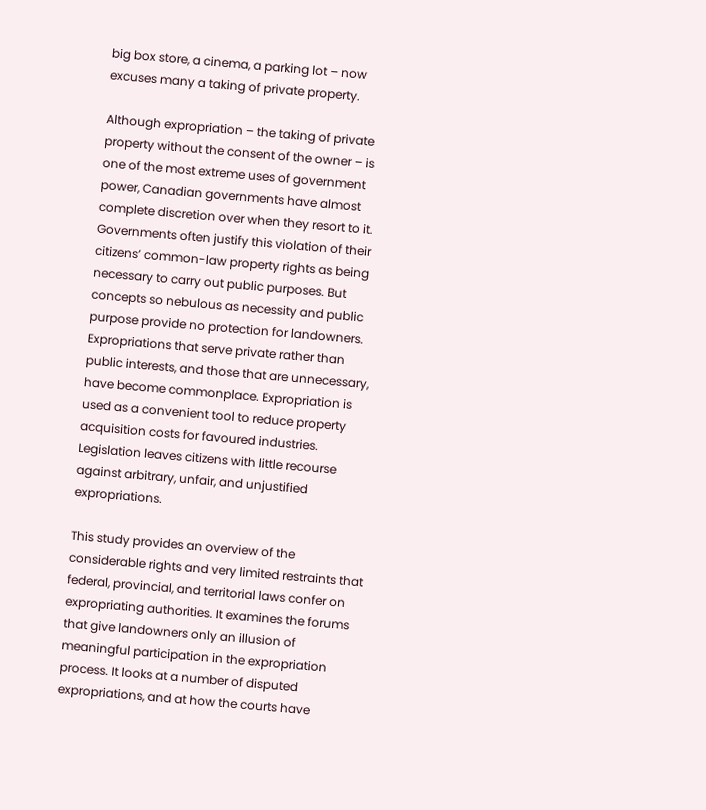big box store, a cinema, a parking lot – now excuses many a taking of private property.

Although expropriation – the taking of private property without the consent of the owner – is one of the most extreme uses of government power, Canadian governments have almost complete discretion over when they resort to it. Governments often justify this violation of their citizens’ common-law property rights as being necessary to carry out public purposes. But concepts so nebulous as necessity and public purpose provide no protection for landowners. Expropriations that serve private rather than public interests, and those that are unnecessary, have become commonplace. Expropriation is used as a convenient tool to reduce property acquisition costs for favoured industries. Legislation leaves citizens with little recourse against arbitrary, unfair, and unjustified expropriations.

This study provides an overview of the considerable rights and very limited restraints that federal, provincial, and territorial laws confer on expropriating authorities. It examines the forums that give landowners only an illusion of meaningful participation in the expropriation process. It looks at a number of disputed expropriations, and at how the courts have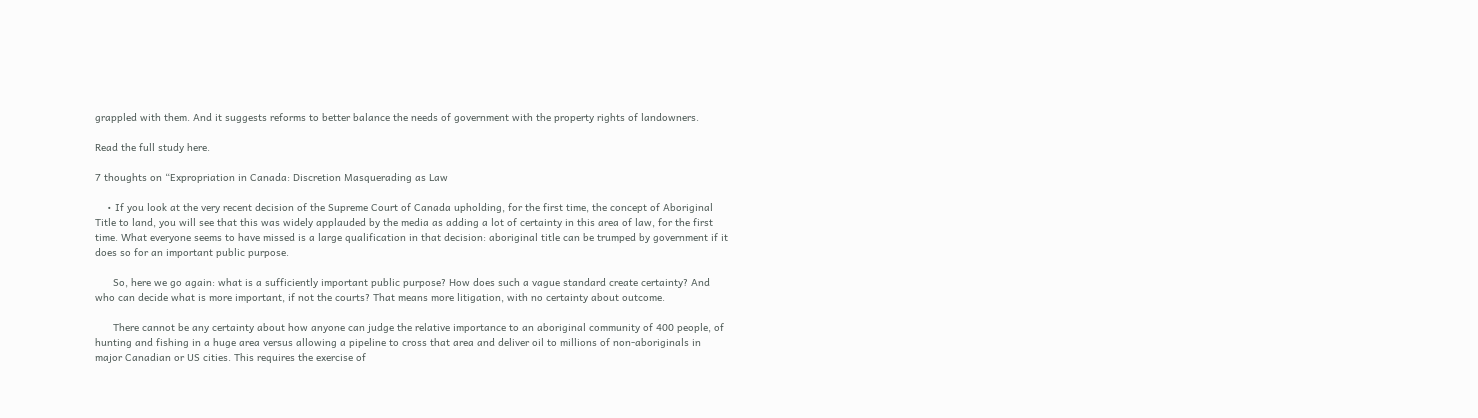grappled with them. And it suggests reforms to better balance the needs of government with the property rights of landowners.

Read the full study here.

7 thoughts on “Expropriation in Canada: Discretion Masquerading as Law

    • If you look at the very recent decision of the Supreme Court of Canada upholding, for the first time, the concept of Aboriginal Title to land, you will see that this was widely applauded by the media as adding a lot of certainty in this area of law, for the first time. What everyone seems to have missed is a large qualification in that decision: aboriginal title can be trumped by government if it does so for an important public purpose.

      So, here we go again: what is a sufficiently important public purpose? How does such a vague standard create certainty? And who can decide what is more important, if not the courts? That means more litigation, with no certainty about outcome.

      There cannot be any certainty about how anyone can judge the relative importance to an aboriginal community of 400 people, of hunting and fishing in a huge area versus allowing a pipeline to cross that area and deliver oil to millions of non-aboriginals in major Canadian or US cities. This requires the exercise of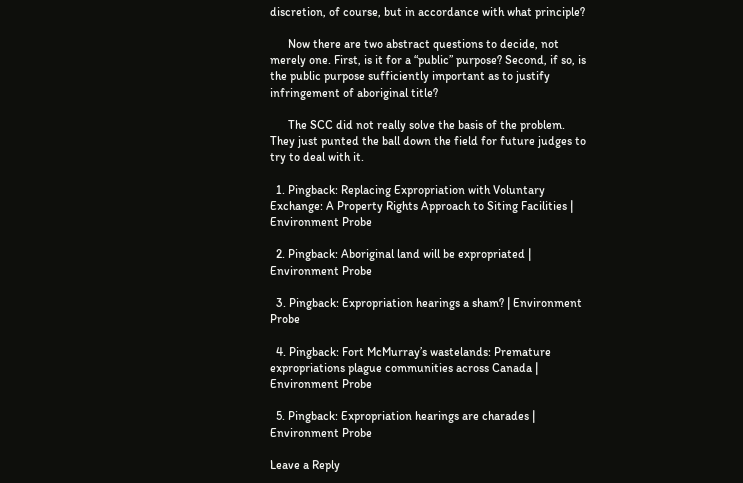discretion, of course, but in accordance with what principle?

      Now there are two abstract questions to decide, not merely one. First, is it for a “public” purpose? Second, if so, is the public purpose sufficiently important as to justify infringement of aboriginal title?

      The SCC did not really solve the basis of the problem. They just punted the ball down the field for future judges to try to deal with it.

  1. Pingback: Replacing Expropriation with Voluntary Exchange: A Property Rights Approach to Siting Facilities | Environment Probe

  2. Pingback: Aboriginal land will be expropriated | Environment Probe

  3. Pingback: Expropriation hearings a sham? | Environment Probe

  4. Pingback: Fort McMurray’s wastelands: Premature expropriations plague communities across Canada | Environment Probe

  5. Pingback: Expropriation hearings are charades | Environment Probe

Leave a Reply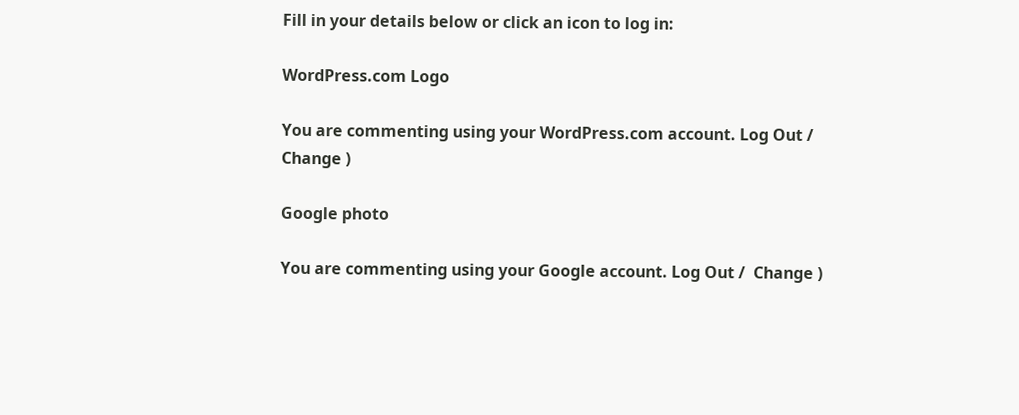Fill in your details below or click an icon to log in:

WordPress.com Logo

You are commenting using your WordPress.com account. Log Out /  Change )

Google photo

You are commenting using your Google account. Log Out /  Change )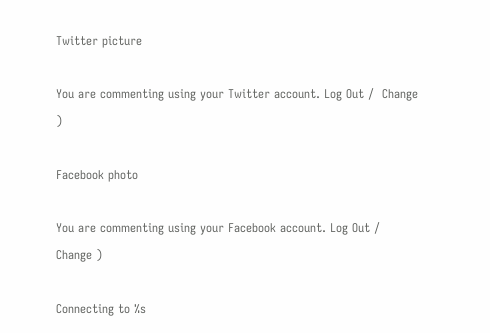Twitter picture

You are commenting using your Twitter account. Log Out /  Change )

Facebook photo

You are commenting using your Facebook account. Log Out /  Change )

Connecting to %s